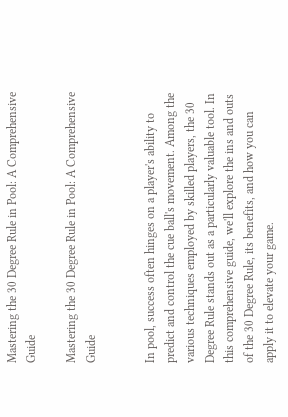Mastering the 30 Degree Rule in Pool: A Comprehensive Guide

Mastering the 30 Degree Rule in Pool: A Comprehensive Guide


In pool, success often hinges on a player's ability to predict and control the cue ball's movement. Among the various techniques employed by skilled players, the 30 Degree Rule stands out as a particularly valuable tool. In this comprehensive guide, we'll explore the ins and outs of the 30 Degree Rule, its benefits, and how you can apply it to elevate your game.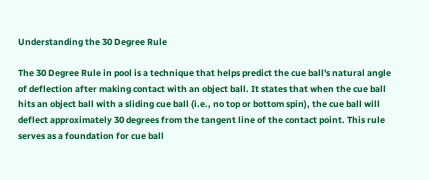Understanding the 30 Degree Rule

The 30 Degree Rule in pool is a technique that helps predict the cue ball's natural angle of deflection after making contact with an object ball. It states that when the cue ball hits an object ball with a sliding cue ball (i.e., no top or bottom spin), the cue ball will deflect approximately 30 degrees from the tangent line of the contact point. This rule serves as a foundation for cue ball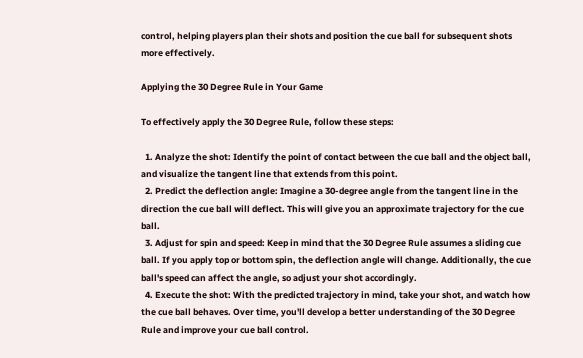control, helping players plan their shots and position the cue ball for subsequent shots more effectively.

Applying the 30 Degree Rule in Your Game

To effectively apply the 30 Degree Rule, follow these steps:

  1. Analyze the shot: Identify the point of contact between the cue ball and the object ball, and visualize the tangent line that extends from this point.
  2. Predict the deflection angle: Imagine a 30-degree angle from the tangent line in the direction the cue ball will deflect. This will give you an approximate trajectory for the cue ball.
  3. Adjust for spin and speed: Keep in mind that the 30 Degree Rule assumes a sliding cue ball. If you apply top or bottom spin, the deflection angle will change. Additionally, the cue ball's speed can affect the angle, so adjust your shot accordingly.
  4. Execute the shot: With the predicted trajectory in mind, take your shot, and watch how the cue ball behaves. Over time, you'll develop a better understanding of the 30 Degree Rule and improve your cue ball control.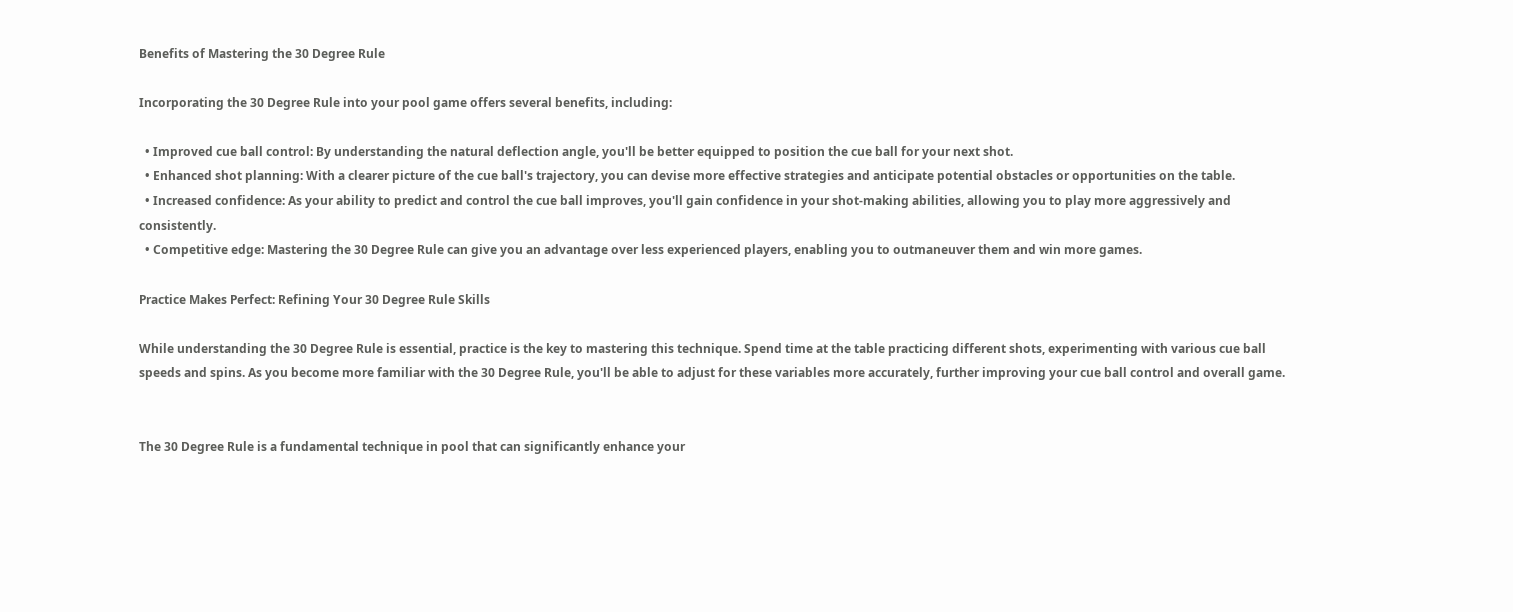Benefits of Mastering the 30 Degree Rule

Incorporating the 30 Degree Rule into your pool game offers several benefits, including:

  • Improved cue ball control: By understanding the natural deflection angle, you'll be better equipped to position the cue ball for your next shot.
  • Enhanced shot planning: With a clearer picture of the cue ball's trajectory, you can devise more effective strategies and anticipate potential obstacles or opportunities on the table.
  • Increased confidence: As your ability to predict and control the cue ball improves, you'll gain confidence in your shot-making abilities, allowing you to play more aggressively and consistently.
  • Competitive edge: Mastering the 30 Degree Rule can give you an advantage over less experienced players, enabling you to outmaneuver them and win more games.

Practice Makes Perfect: Refining Your 30 Degree Rule Skills

While understanding the 30 Degree Rule is essential, practice is the key to mastering this technique. Spend time at the table practicing different shots, experimenting with various cue ball speeds and spins. As you become more familiar with the 30 Degree Rule, you'll be able to adjust for these variables more accurately, further improving your cue ball control and overall game.


The 30 Degree Rule is a fundamental technique in pool that can significantly enhance your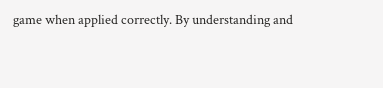game when applied correctly. By understanding and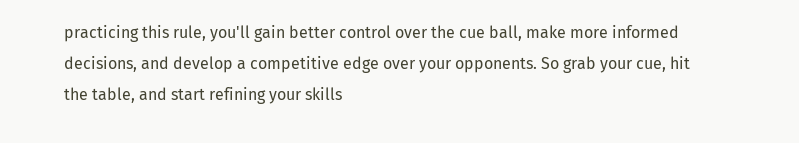practicing this rule, you'll gain better control over the cue ball, make more informed decisions, and develop a competitive edge over your opponents. So grab your cue, hit the table, and start refining your skills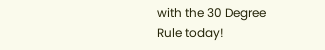with the 30 Degree Rule today!